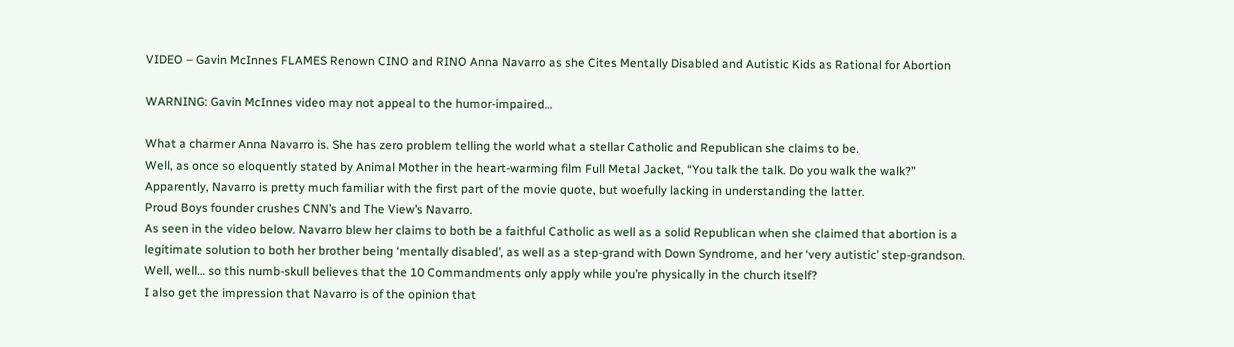VIDEO – Gavin McInnes FLAMES Renown CINO and RINO Anna Navarro as she Cites Mentally Disabled and Autistic Kids as Rational for Abortion

WARNING: Gavin McInnes video may not appeal to the humor-impaired…

What a charmer Anna Navarro is. She has zero problem telling the world what a stellar Catholic and Republican she claims to be.
Well, as once so eloquently stated by Animal Mother in the heart-warming film Full Metal Jacket, “You talk the talk. Do you walk the walk?”
Apparently, Navarro is pretty much familiar with the first part of the movie quote, but woefully lacking in understanding the latter.
Proud Boys founder crushes CNN’s and The View’s Navarro.
As seen in the video below. Navarro blew her claims to both be a faithful Catholic as well as a solid Republican when she claimed that abortion is a legitimate solution to both her brother being ‘mentally disabled’, as well as a step-grand with Down Syndrome, and her ‘very autistic’ step-grandson.
Well, well… so this numb-skull believes that the 10 Commandments only apply while you’re physically in the church itself?
I also get the impression that Navarro is of the opinion that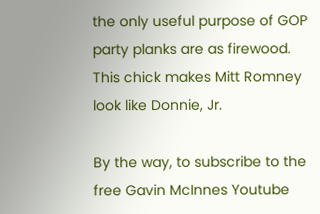the only useful purpose of GOP party planks are as firewood.
This chick makes Mitt Romney look like Donnie, Jr.

By the way, to subscribe to the free Gavin McInnes Youtube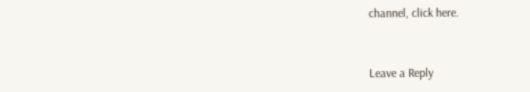channel, click here.


Leave a Reply